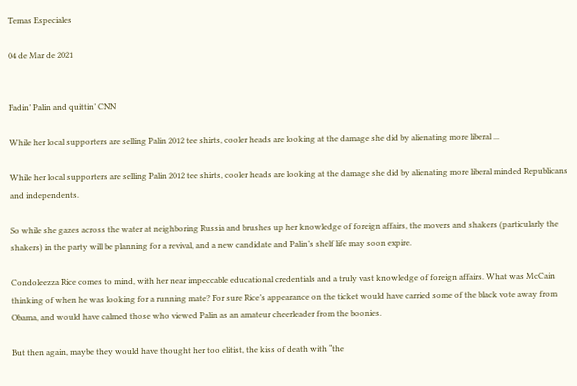Temas Especiales

04 de Mar de 2021


Fadin’ Palin and quittin’ CNN

While her local supporters are selling Palin 2012 tee shirts, cooler heads are looking at the damage she did by alienating more liberal ...

While her local supporters are selling Palin 2012 tee shirts, cooler heads are looking at the damage she did by alienating more liberal minded Republicans and independents.

So while she gazes across the water at neighboring Russia and brushes up her knowledge of foreign affairs, the movers and shakers (particularly the shakers) in the party will be planning for a revival, and a new candidate and Palin’s shelf life may soon expire.

Condoleezza Rice comes to mind, with her near impeccable educational credentials and a truly vast knowledge of foreign affairs. What was McCain thinking of when he was looking for a running mate? For sure Rice’s appearance on the ticket would have carried some of the black vote away from Obama, and would have calmed those who viewed Palin as an amateur cheerleader from the boonies.

But then again, maybe they would have thought her too elitist, the kiss of death with “the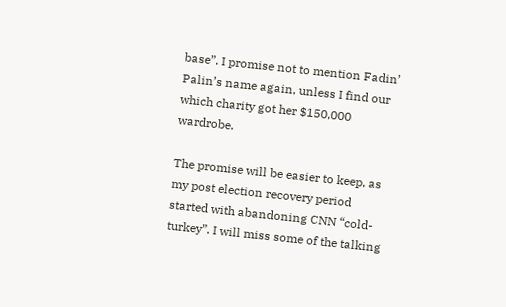base”. I promise not to mention Fadin’ Palin’s name again, unless I find our which charity got her $150,000 wardrobe.

The promise will be easier to keep, as my post election recovery period started with abandoning CNN “cold-turkey”. I will miss some of the talking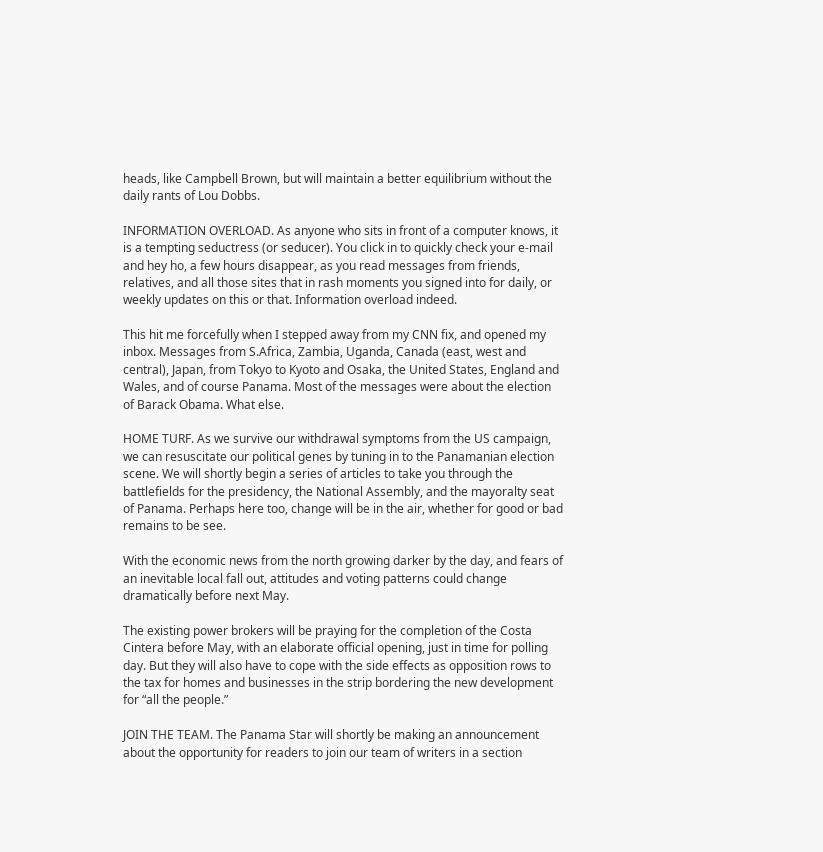heads, like Campbell Brown, but will maintain a better equilibrium without the daily rants of Lou Dobbs.

INFORMATION OVERLOAD. As anyone who sits in front of a computer knows, it is a tempting seductress (or seducer). You click in to quickly check your e-mail and hey ho, a few hours disappear, as you read messages from friends, relatives, and all those sites that in rash moments you signed into for daily, or weekly updates on this or that. Information overload indeed.

This hit me forcefully when I stepped away from my CNN fix, and opened my inbox. Messages from S.Africa, Zambia, Uganda, Canada (east, west and central), Japan, from Tokyo to Kyoto and Osaka, the United States, England and Wales, and of course Panama. Most of the messages were about the election of Barack Obama. What else.

HOME TURF. As we survive our withdrawal symptoms from the US campaign, we can resuscitate our political genes by tuning in to the Panamanian election scene. We will shortly begin a series of articles to take you through the battlefields for the presidency, the National Assembly, and the mayoralty seat of Panama. Perhaps here too, change will be in the air, whether for good or bad remains to be see.

With the economic news from the north growing darker by the day, and fears of an inevitable local fall out, attitudes and voting patterns could change dramatically before next May.

The existing power brokers will be praying for the completion of the Costa Cintera before May, with an elaborate official opening, just in time for polling day. But they will also have to cope with the side effects as opposition rows to the tax for homes and businesses in the strip bordering the new development for “all the people.”

JOIN THE TEAM. The Panama Star will shortly be making an announcement about the opportunity for readers to join our team of writers in a section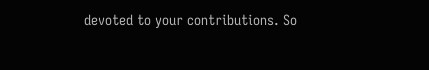devoted to your contributions. So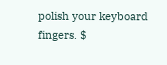polish your keyboard fingers. $